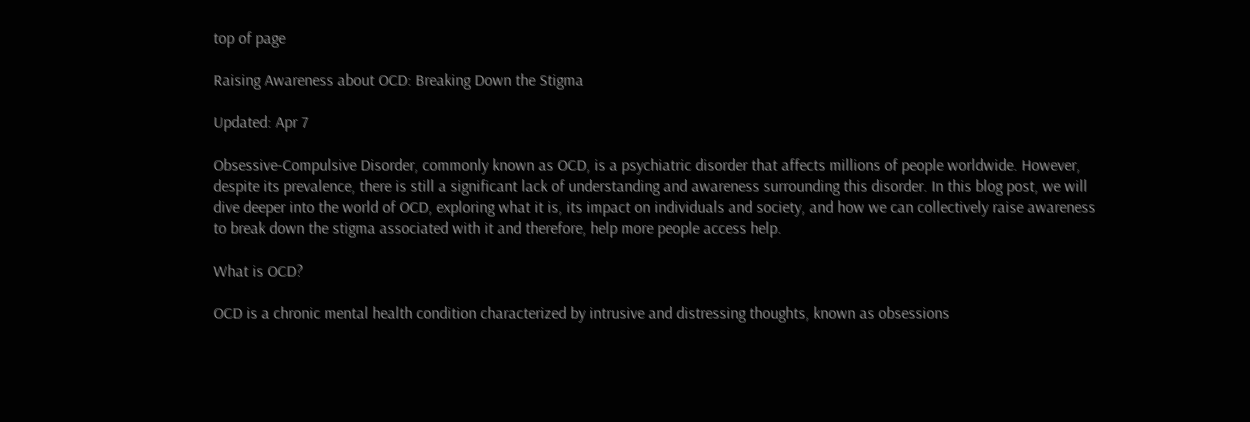top of page

Raising Awareness about OCD: Breaking Down the Stigma

Updated: Apr 7

Obsessive-Compulsive Disorder, commonly known as OCD, is a psychiatric disorder that affects millions of people worldwide. However, despite its prevalence, there is still a significant lack of understanding and awareness surrounding this disorder. In this blog post, we will dive deeper into the world of OCD, exploring what it is, its impact on individuals and society, and how we can collectively raise awareness to break down the stigma associated with it and therefore, help more people access help.

What is OCD?

OCD is a chronic mental health condition characterized by intrusive and distressing thoughts, known as obsessions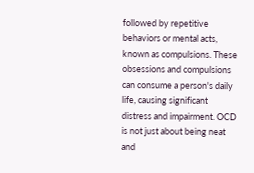followed by repetitive behaviors or mental acts, known as compulsions. These obsessions and compulsions can consume a person's daily life, causing significant distress and impairment. OCD is not just about being neat and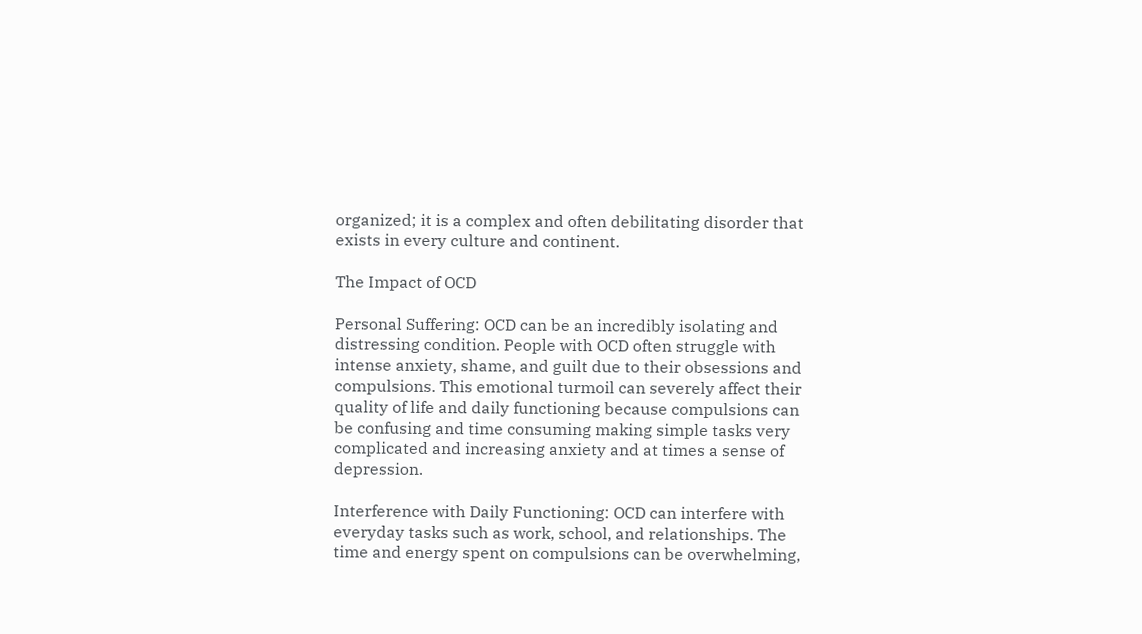organized; it is a complex and often debilitating disorder that exists in every culture and continent.

The Impact of OCD

Personal Suffering: OCD can be an incredibly isolating and distressing condition. People with OCD often struggle with intense anxiety, shame, and guilt due to their obsessions and compulsions. This emotional turmoil can severely affect their quality of life and daily functioning because compulsions can be confusing and time consuming making simple tasks very complicated and increasing anxiety and at times a sense of depression.

Interference with Daily Functioning: OCD can interfere with everyday tasks such as work, school, and relationships. The time and energy spent on compulsions can be overwhelming,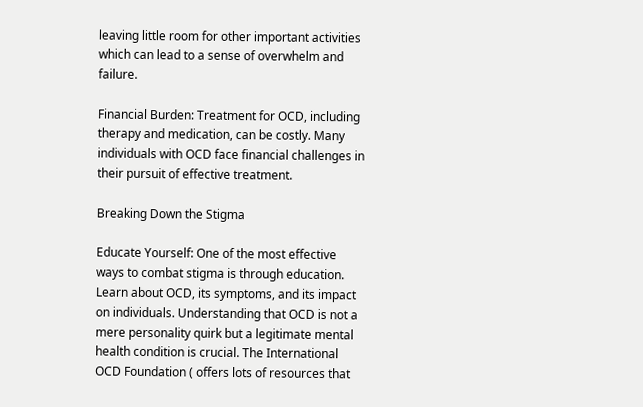leaving little room for other important activities which can lead to a sense of overwhelm and failure.

Financial Burden: Treatment for OCD, including therapy and medication, can be costly. Many individuals with OCD face financial challenges in their pursuit of effective treatment.

Breaking Down the Stigma

Educate Yourself: One of the most effective ways to combat stigma is through education. Learn about OCD, its symptoms, and its impact on individuals. Understanding that OCD is not a mere personality quirk but a legitimate mental health condition is crucial. The International OCD Foundation ( offers lots of resources that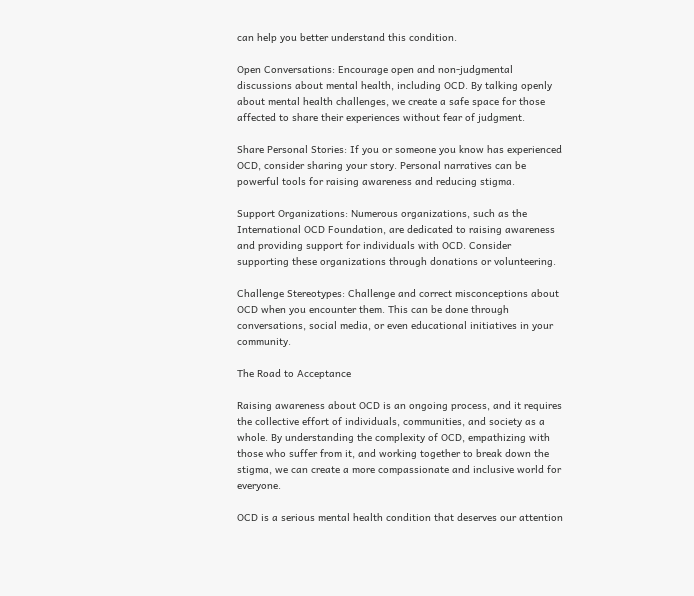can help you better understand this condition.

Open Conversations: Encourage open and non-judgmental discussions about mental health, including OCD. By talking openly about mental health challenges, we create a safe space for those affected to share their experiences without fear of judgment.

Share Personal Stories: If you or someone you know has experienced OCD, consider sharing your story. Personal narratives can be powerful tools for raising awareness and reducing stigma.

Support Organizations: Numerous organizations, such as the International OCD Foundation, are dedicated to raising awareness and providing support for individuals with OCD. Consider supporting these organizations through donations or volunteering.

Challenge Stereotypes: Challenge and correct misconceptions about OCD when you encounter them. This can be done through conversations, social media, or even educational initiatives in your community.

The Road to Acceptance

Raising awareness about OCD is an ongoing process, and it requires the collective effort of individuals, communities, and society as a whole. By understanding the complexity of OCD, empathizing with those who suffer from it, and working together to break down the stigma, we can create a more compassionate and inclusive world for everyone.

OCD is a serious mental health condition that deserves our attention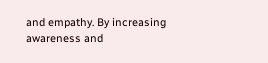and empathy. By increasing awareness and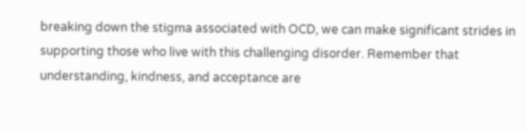breaking down the stigma associated with OCD, we can make significant strides in supporting those who live with this challenging disorder. Remember that understanding, kindness, and acceptance are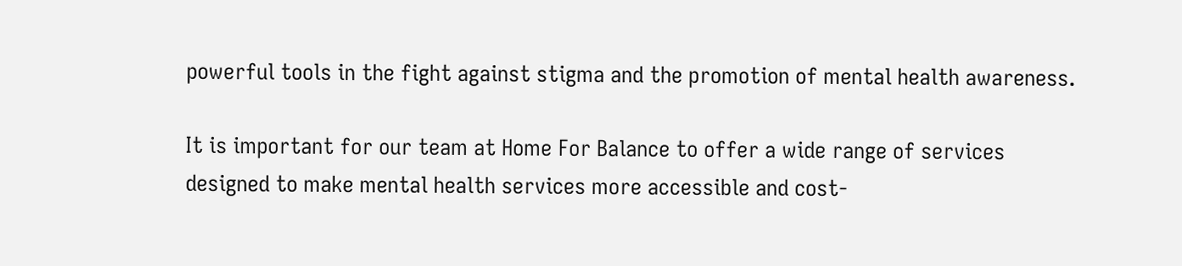powerful tools in the fight against stigma and the promotion of mental health awareness.

It is important for our team at Home For Balance to offer a wide range of services designed to make mental health services more accessible and cost-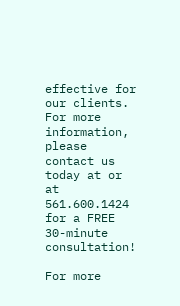effective for our clients. For more information, please contact us today at or at 561.600.1424 for a FREE 30-minute consultation!

For more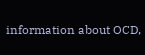information about OCD,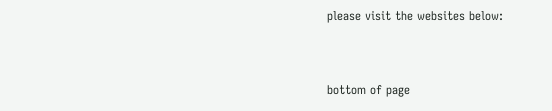please visit the websites below:


bottom of page